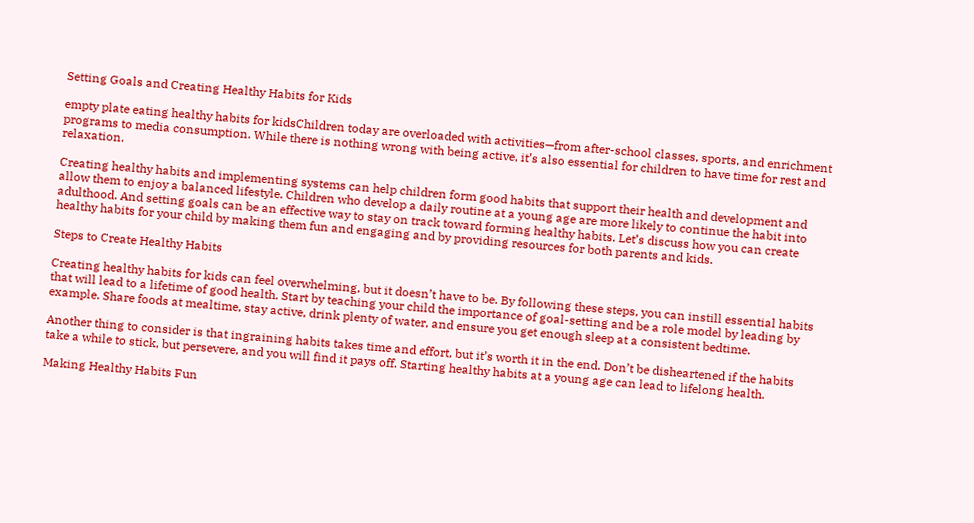Setting Goals and Creating Healthy Habits for Kids

empty plate eating healthy habits for kidsChildren today are overloaded with activities—from after-school classes, sports, and enrichment programs to media consumption. While there is nothing wrong with being active, it’s also essential for children to have time for rest and relaxation.

Creating healthy habits and implementing systems can help children form good habits that support their health and development and allow them to enjoy a balanced lifestyle. Children who develop a daily routine at a young age are more likely to continue the habit into adulthood. And setting goals can be an effective way to stay on track toward forming healthy habits. Let’s discuss how you can create healthy habits for your child by making them fun and engaging and by providing resources for both parents and kids.

Steps to Create Healthy Habits

Creating healthy habits for kids can feel overwhelming, but it doesn’t have to be. By following these steps, you can instill essential habits that will lead to a lifetime of good health. Start by teaching your child the importance of goal-setting and be a role model by leading by example. Share foods at mealtime, stay active, drink plenty of water, and ensure you get enough sleep at a consistent bedtime.

Another thing to consider is that ingraining habits takes time and effort, but it’s worth it in the end. Don’t be disheartened if the habits take a while to stick, but persevere, and you will find it pays off. Starting healthy habits at a young age can lead to lifelong health.

Making Healthy Habits Fun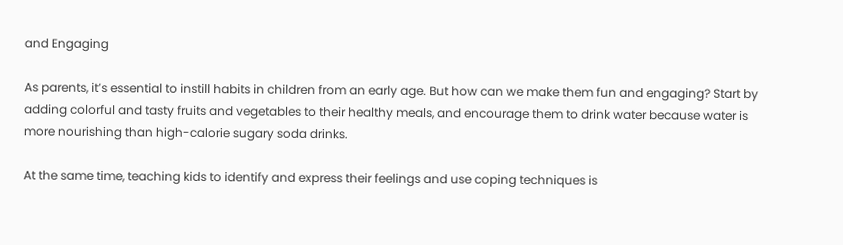and Engaging

As parents, it’s essential to instill habits in children from an early age. But how can we make them fun and engaging? Start by adding colorful and tasty fruits and vegetables to their healthy meals, and encourage them to drink water because water is more nourishing than high-calorie sugary soda drinks.

At the same time, teaching kids to identify and express their feelings and use coping techniques is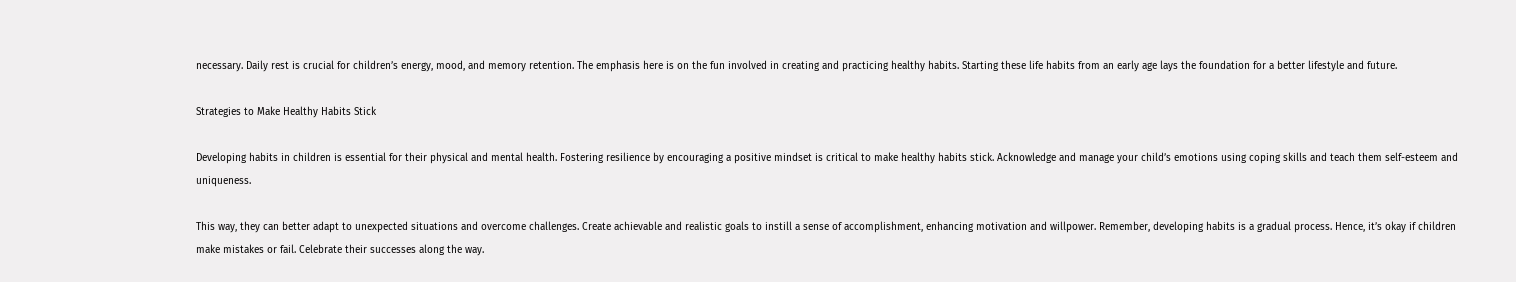necessary. Daily rest is crucial for children’s energy, mood, and memory retention. The emphasis here is on the fun involved in creating and practicing healthy habits. Starting these life habits from an early age lays the foundation for a better lifestyle and future.

Strategies to Make Healthy Habits Stick

Developing habits in children is essential for their physical and mental health. Fostering resilience by encouraging a positive mindset is critical to make healthy habits stick. Acknowledge and manage your child’s emotions using coping skills and teach them self-esteem and uniqueness.

This way, they can better adapt to unexpected situations and overcome challenges. Create achievable and realistic goals to instill a sense of accomplishment, enhancing motivation and willpower. Remember, developing habits is a gradual process. Hence, it’s okay if children make mistakes or fail. Celebrate their successes along the way.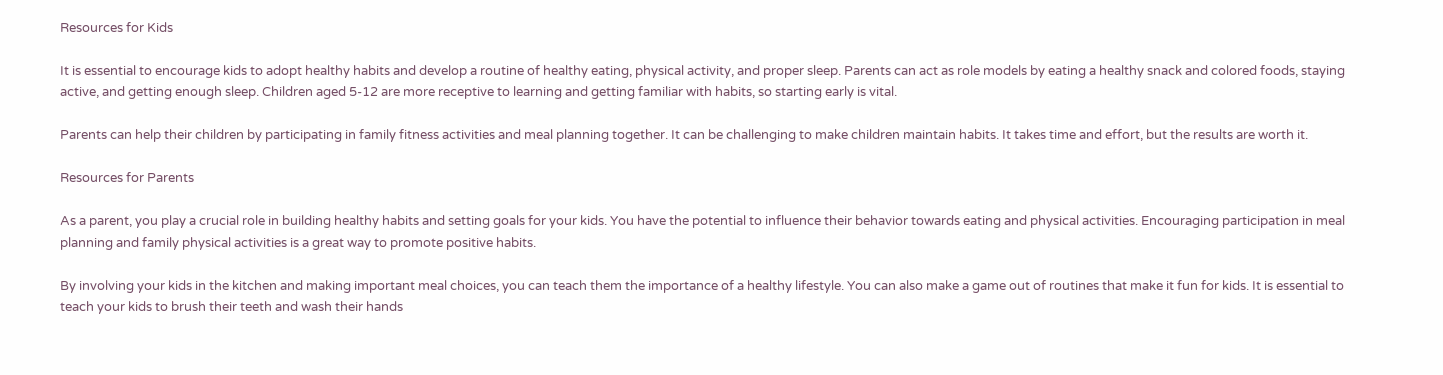Resources for Kids

It is essential to encourage kids to adopt healthy habits and develop a routine of healthy eating, physical activity, and proper sleep. Parents can act as role models by eating a healthy snack and colored foods, staying active, and getting enough sleep. Children aged 5-12 are more receptive to learning and getting familiar with habits, so starting early is vital.

Parents can help their children by participating in family fitness activities and meal planning together. It can be challenging to make children maintain habits. It takes time and effort, but the results are worth it.

Resources for Parents

As a parent, you play a crucial role in building healthy habits and setting goals for your kids. You have the potential to influence their behavior towards eating and physical activities. Encouraging participation in meal planning and family physical activities is a great way to promote positive habits.

By involving your kids in the kitchen and making important meal choices, you can teach them the importance of a healthy lifestyle. You can also make a game out of routines that make it fun for kids. It is essential to teach your kids to brush their teeth and wash their hands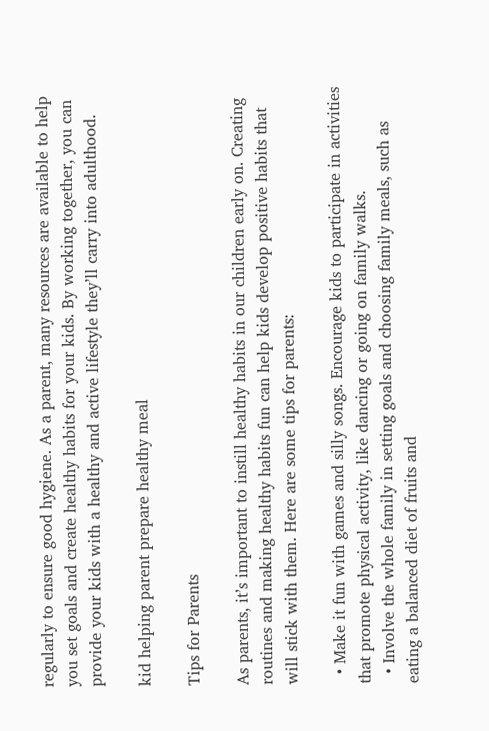regularly to ensure good hygiene. As a parent, many resources are available to help you set goals and create healthy habits for your kids. By working together, you can provide your kids with a healthy and active lifestyle they’ll carry into adulthood.

kid helping parent prepare healthy meal

Tips for Parents

As parents, it’s important to instill healthy habits in our children early on. Creating routines and making healthy habits fun can help kids develop positive habits that will stick with them. Here are some tips for parents:

  • Make it fun with games and silly songs. Encourage kids to participate in activities that promote physical activity, like dancing or going on family walks.
  • Involve the whole family in setting goals and choosing family meals, such as eating a balanced diet of fruits and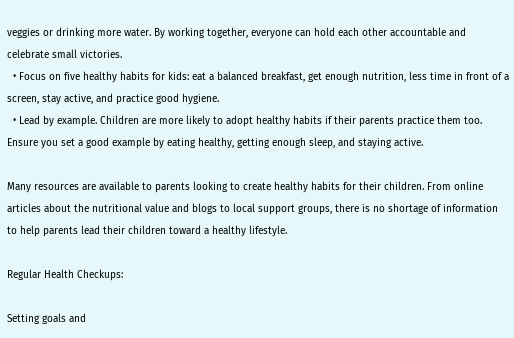veggies or drinking more water. By working together, everyone can hold each other accountable and celebrate small victories.
  • Focus on five healthy habits for kids: eat a balanced breakfast, get enough nutrition, less time in front of a screen, stay active, and practice good hygiene.
  • Lead by example. Children are more likely to adopt healthy habits if their parents practice them too. Ensure you set a good example by eating healthy, getting enough sleep, and staying active.

Many resources are available to parents looking to create healthy habits for their children. From online articles about the nutritional value and blogs to local support groups, there is no shortage of information to help parents lead their children toward a healthy lifestyle.

Regular Health Checkups:

Setting goals and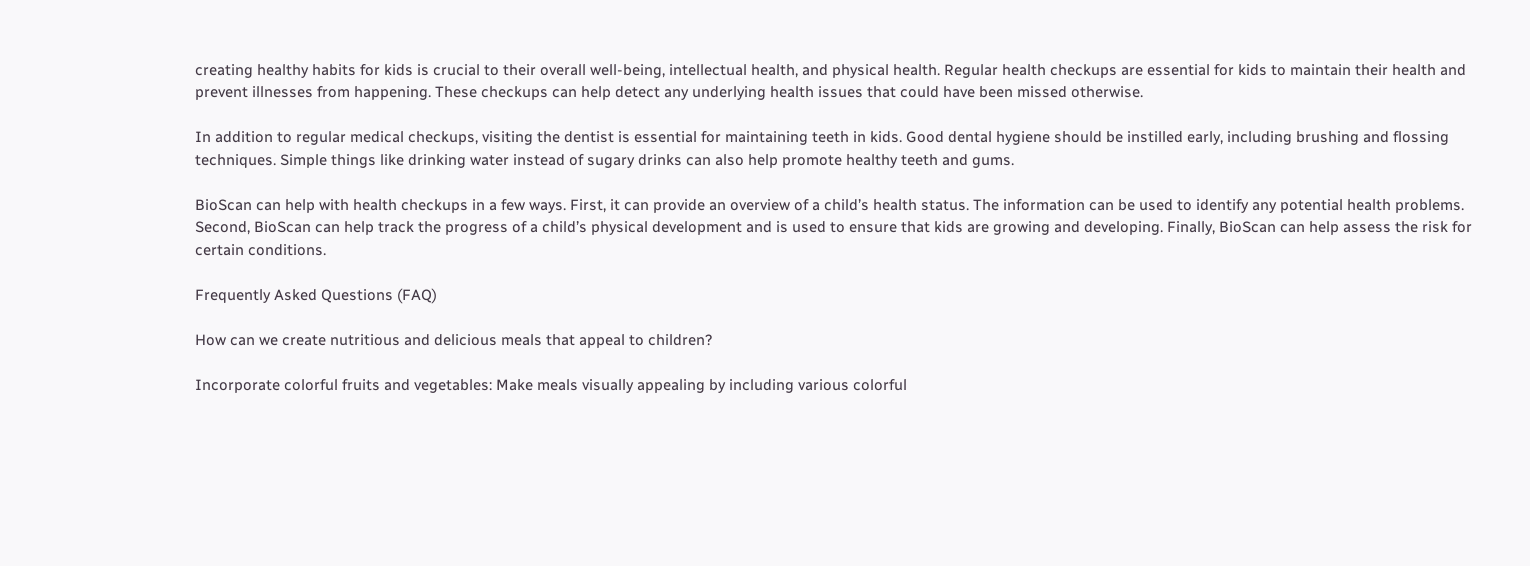creating healthy habits for kids is crucial to their overall well-being, intellectual health, and physical health. Regular health checkups are essential for kids to maintain their health and prevent illnesses from happening. These checkups can help detect any underlying health issues that could have been missed otherwise.

In addition to regular medical checkups, visiting the dentist is essential for maintaining teeth in kids. Good dental hygiene should be instilled early, including brushing and flossing techniques. Simple things like drinking water instead of sugary drinks can also help promote healthy teeth and gums.

BioScan can help with health checkups in a few ways. First, it can provide an overview of a child’s health status. The information can be used to identify any potential health problems. Second, BioScan can help track the progress of a child’s physical development and is used to ensure that kids are growing and developing. Finally, BioScan can help assess the risk for certain conditions.

Frequently Asked Questions (FAQ)

How can we create nutritious and delicious meals that appeal to children?

Incorporate colorful fruits and vegetables: Make meals visually appealing by including various colorful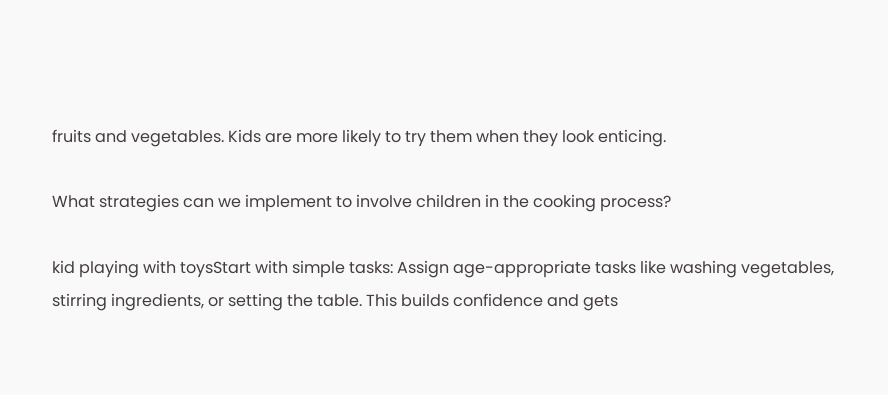fruits and vegetables. Kids are more likely to try them when they look enticing.

What strategies can we implement to involve children in the cooking process?

kid playing with toysStart with simple tasks: Assign age-appropriate tasks like washing vegetables, stirring ingredients, or setting the table. This builds confidence and gets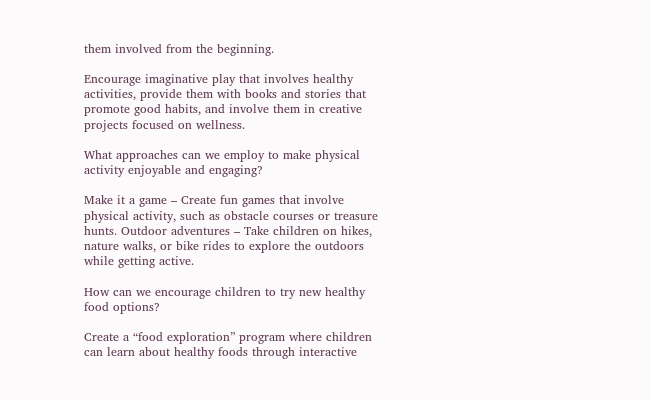them involved from the beginning.

Encourage imaginative play that involves healthy activities, provide them with books and stories that promote good habits, and involve them in creative projects focused on wellness.

What approaches can we employ to make physical activity enjoyable and engaging?

Make it a game – Create fun games that involve physical activity, such as obstacle courses or treasure hunts. Outdoor adventures – Take children on hikes, nature walks, or bike rides to explore the outdoors while getting active.

How can we encourage children to try new healthy food options?

Create a “food exploration” program where children can learn about healthy foods through interactive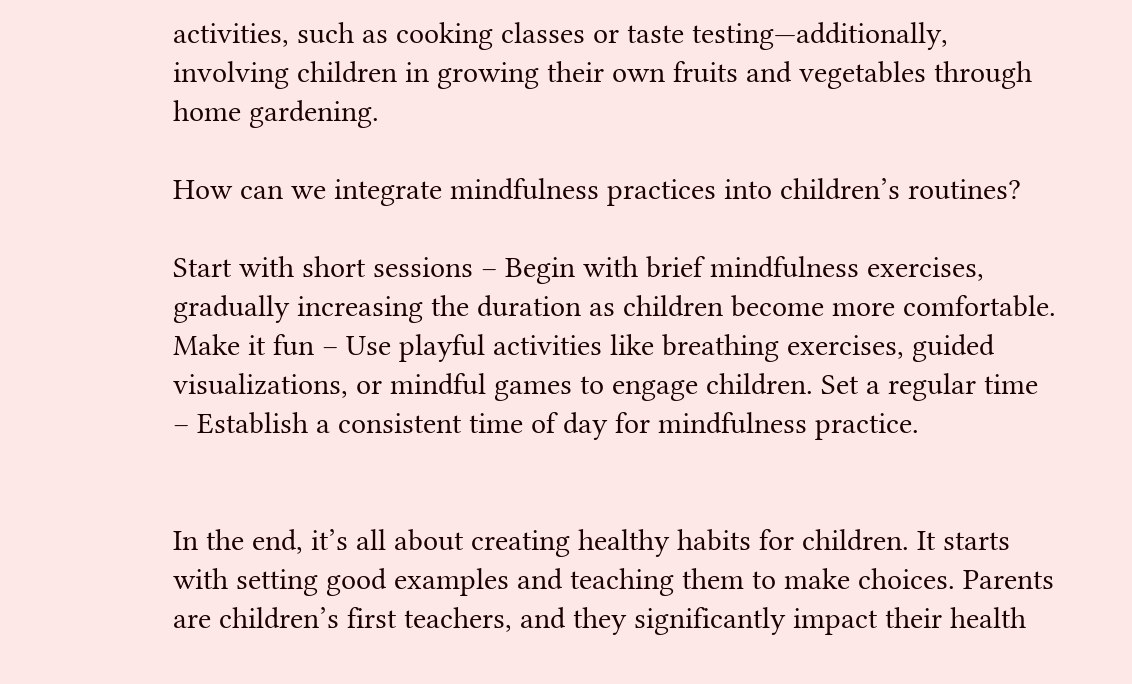activities, such as cooking classes or taste testing—additionally, involving children in growing their own fruits and vegetables through home gardening.

How can we integrate mindfulness practices into children’s routines?

Start with short sessions – Begin with brief mindfulness exercises, gradually increasing the duration as children become more comfortable. Make it fun – Use playful activities like breathing exercises, guided visualizations, or mindful games to engage children. Set a regular time – Establish a consistent time of day for mindfulness practice.


In the end, it’s all about creating healthy habits for children. It starts with setting good examples and teaching them to make choices. Parents are children’s first teachers, and they significantly impact their health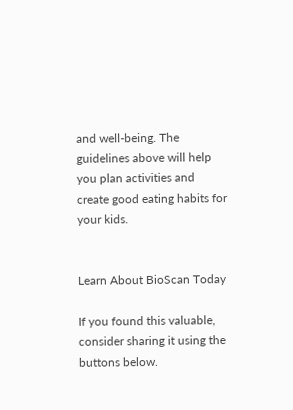and well-being. The guidelines above will help you plan activities and create good eating habits for your kids.


Learn About BioScan Today

If you found this valuable, consider sharing it using the buttons below.